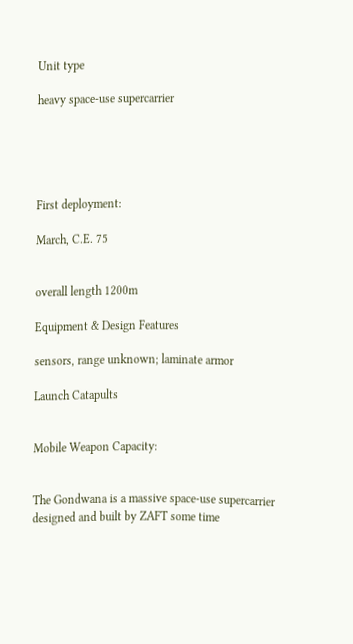Unit type

heavy space-use supercarrier





First deployment:

March, C.E. 75


overall length 1200m

Equipment & Design Features

sensors, range unknown; laminate armor

Launch Catapults


Mobile Weapon Capacity:


The Gondwana is a massive space-use supercarrier designed and built by ZAFT some time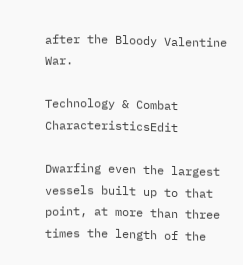after the Bloody Valentine War.

Technology & Combat CharacteristicsEdit

Dwarfing even the largest vessels built up to that point, at more than three times the length of the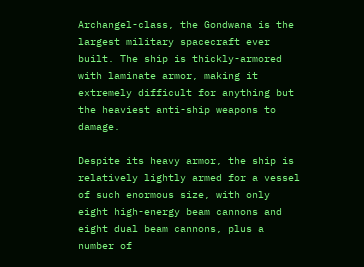Archangel-class, the Gondwana is the largest military spacecraft ever built. The ship is thickly-armored with laminate armor, making it extremely difficult for anything but the heaviest anti-ship weapons to damage.

Despite its heavy armor, the ship is relatively lightly armed for a vessel of such enormous size, with only eight high-energy beam cannons and eight dual beam cannons, plus a number of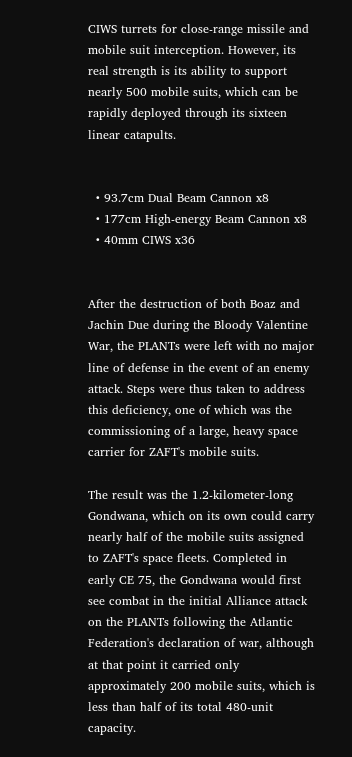CIWS turrets for close-range missile and mobile suit interception. However, its real strength is its ability to support nearly 500 mobile suits, which can be rapidly deployed through its sixteen linear catapults.


  • 93.7cm Dual Beam Cannon x8
  • 177cm High-energy Beam Cannon x8
  • 40mm CIWS x36


After the destruction of both Boaz and Jachin Due during the Bloody Valentine War, the PLANTs were left with no major line of defense in the event of an enemy attack. Steps were thus taken to address this deficiency, one of which was the commissioning of a large, heavy space carrier for ZAFT's mobile suits.

The result was the 1.2-kilometer-long Gondwana, which on its own could carry nearly half of the mobile suits assigned to ZAFT's space fleets. Completed in early CE 75, the Gondwana would first see combat in the initial Alliance attack on the PLANTs following the Atlantic Federation's declaration of war, although at that point it carried only approximately 200 mobile suits, which is less than half of its total 480-unit capacity.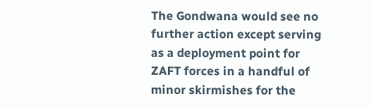The Gondwana would see no further action except serving as a deployment point for ZAFT forces in a handful of minor skirmishes for the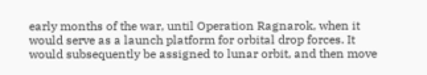early months of the war, until Operation Ragnarok, when it would serve as a launch platform for orbital drop forces. It would subsequently be assigned to lunar orbit, and then move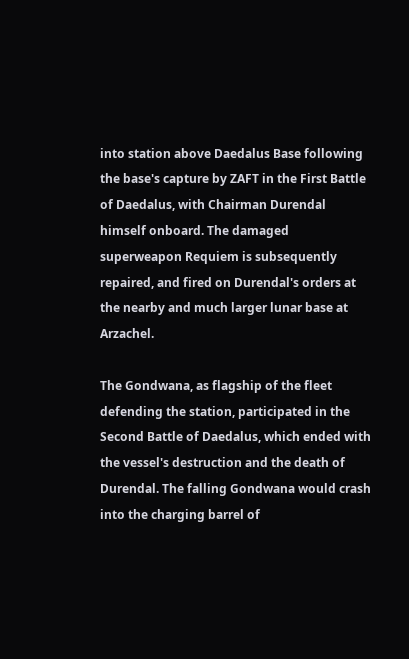into station above Daedalus Base following the base's capture by ZAFT in the First Battle of Daedalus, with Chairman Durendal himself onboard. The damaged superweapon Requiem is subsequently repaired, and fired on Durendal's orders at the nearby and much larger lunar base at Arzachel.

The Gondwana, as flagship of the fleet defending the station, participated in the Second Battle of Daedalus, which ended with the vessel's destruction and the death of Durendal. The falling Gondwana would crash into the charging barrel of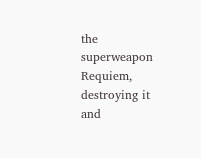the superweapon Requiem, destroying it and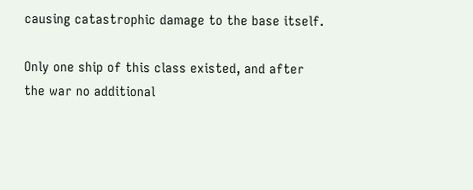causing catastrophic damage to the base itself.

Only one ship of this class existed, and after the war no additional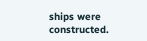ships were constructed.